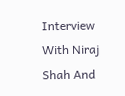Interview With Niraj Shah And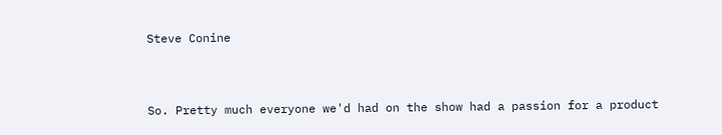Steve Conine


So. Pretty much everyone we'd had on the show had a passion for a product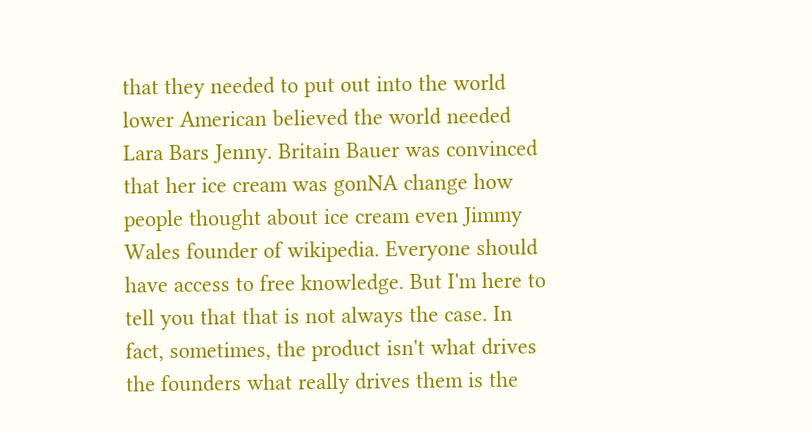that they needed to put out into the world lower American believed the world needed Lara Bars Jenny. Britain Bauer was convinced that her ice cream was gonNA change how people thought about ice cream even Jimmy Wales founder of wikipedia. Everyone should have access to free knowledge. But I'm here to tell you that that is not always the case. In fact, sometimes, the product isn't what drives the founders what really drives them is the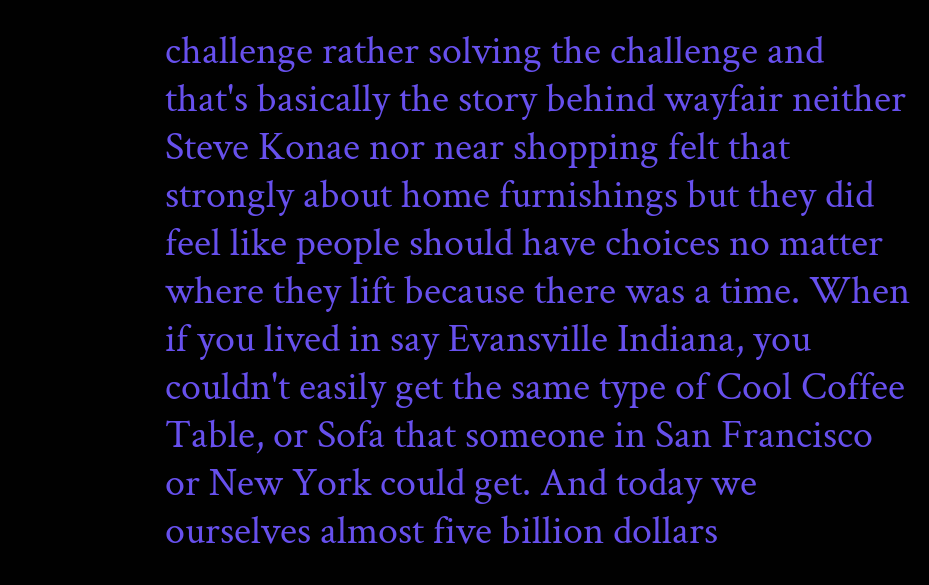challenge rather solving the challenge and that's basically the story behind wayfair neither Steve Konae nor near shopping felt that strongly about home furnishings but they did feel like people should have choices no matter where they lift because there was a time. When if you lived in say Evansville Indiana, you couldn't easily get the same type of Cool Coffee Table, or Sofa that someone in San Francisco or New York could get. And today we ourselves almost five billion dollars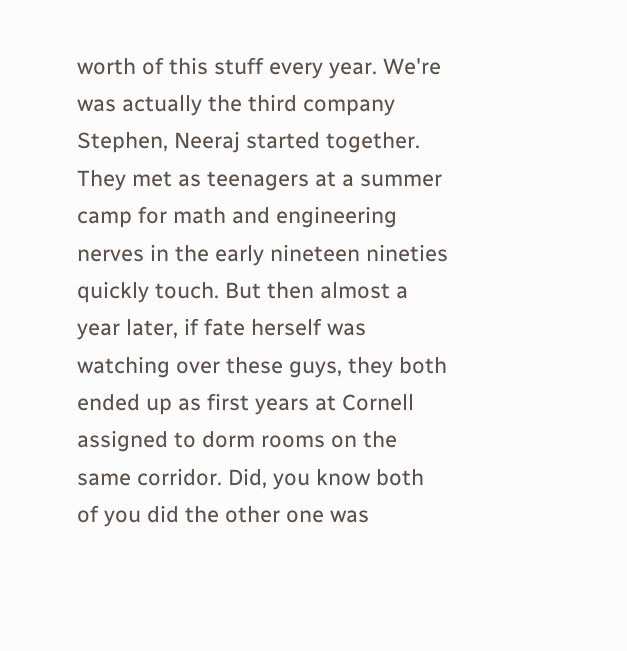worth of this stuff every year. We're was actually the third company Stephen, Neeraj started together. They met as teenagers at a summer camp for math and engineering nerves in the early nineteen nineties quickly touch. But then almost a year later, if fate herself was watching over these guys, they both ended up as first years at Cornell assigned to dorm rooms on the same corridor. Did, you know both of you did the other one was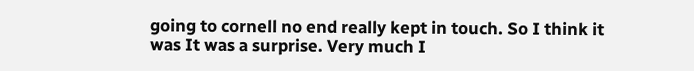going to cornell no end really kept in touch. So I think it was It was a surprise. Very much I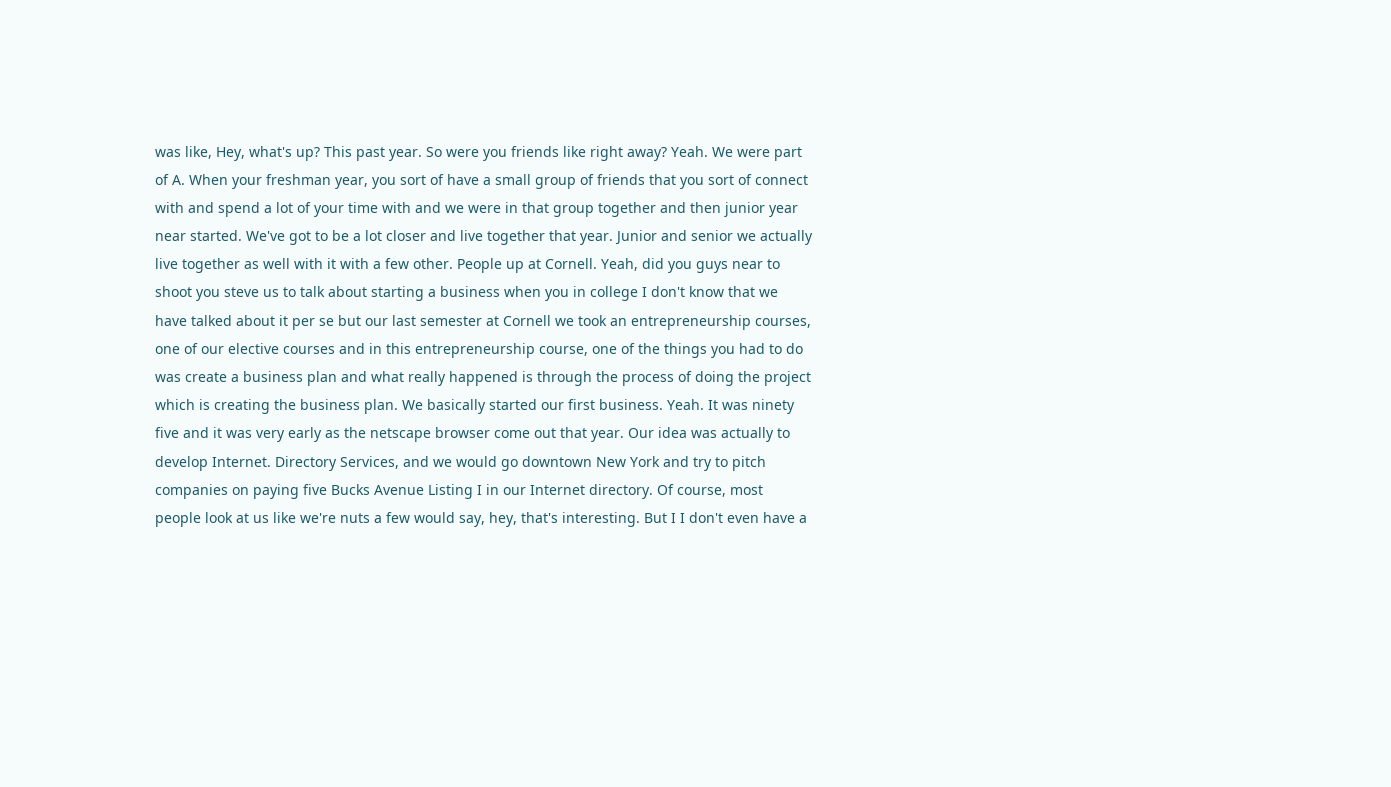was like, Hey, what's up? This past year. So were you friends like right away? Yeah. We were part of A. When your freshman year, you sort of have a small group of friends that you sort of connect with and spend a lot of your time with and we were in that group together and then junior year near started. We've got to be a lot closer and live together that year. Junior and senior we actually live together as well with it with a few other. People up at Cornell. Yeah, did you guys near to shoot you steve us to talk about starting a business when you in college I don't know that we have talked about it per se but our last semester at Cornell we took an entrepreneurship courses, one of our elective courses and in this entrepreneurship course, one of the things you had to do was create a business plan and what really happened is through the process of doing the project which is creating the business plan. We basically started our first business. Yeah. It was ninety five and it was very early as the netscape browser come out that year. Our idea was actually to develop Internet. Directory Services, and we would go downtown New York and try to pitch companies on paying five Bucks Avenue Listing I in our Internet directory. Of course, most people look at us like we're nuts a few would say, hey, that's interesting. But I I don't even have a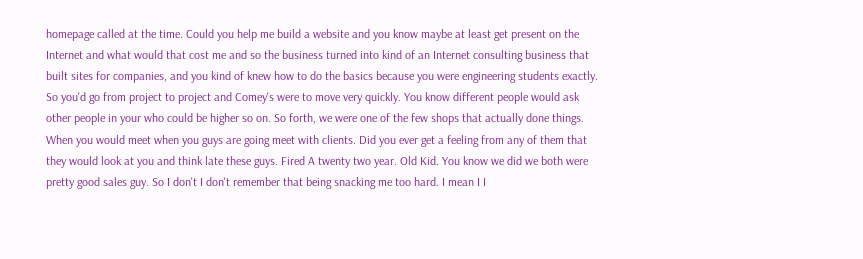homepage called at the time. Could you help me build a website and you know maybe at least get present on the Internet and what would that cost me and so the business turned into kind of an Internet consulting business that built sites for companies, and you kind of knew how to do the basics because you were engineering students exactly. So you'd go from project to project and Comey's were to move very quickly. You know different people would ask other people in your who could be higher so on. So forth, we were one of the few shops that actually done things. When you would meet when you guys are going meet with clients. Did you ever get a feeling from any of them that they would look at you and think late these guys. Fired A twenty two year. Old Kid. You know we did we both were pretty good sales guy. So I don't I don't remember that being snacking me too hard. I mean I I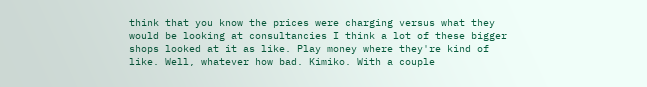think that you know the prices were charging versus what they would be looking at consultancies I think a lot of these bigger shops looked at it as like. Play money where they're kind of like. Well, whatever how bad. Kimiko. With a couple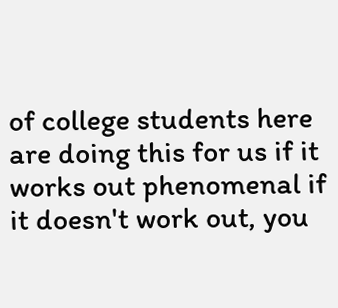of college students here are doing this for us if it works out phenomenal if it doesn't work out, you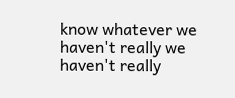know whatever we haven't really we haven't really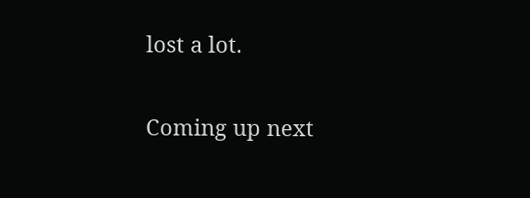lost a lot.

Coming up next